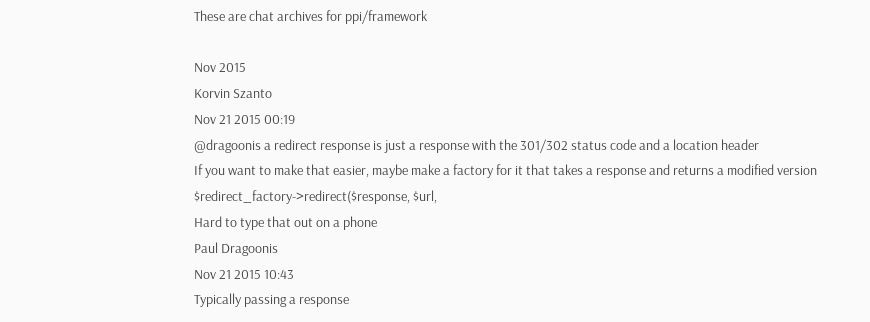These are chat archives for ppi/framework

Nov 2015
Korvin Szanto
Nov 21 2015 00:19
@dragoonis a redirect response is just a response with the 301/302 status code and a location header
If you want to make that easier, maybe make a factory for it that takes a response and returns a modified version
$redirect_factory->redirect($response, $url,
Hard to type that out on a phone
Paul Dragoonis
Nov 21 2015 10:43
Typically passing a response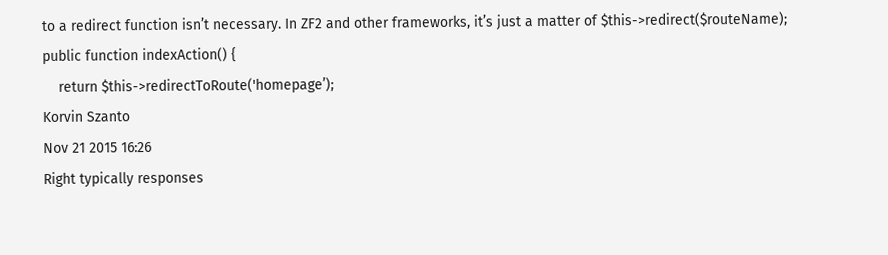to a redirect function isn’t necessary. In ZF2 and other frameworks, it’s just a matter of $this->redirect($routeName);
public function indexAction() {
    return $this->redirectToRoute('homepage’);
Korvin Szanto
Nov 21 2015 16:26
Right typically responses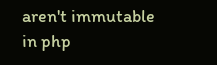aren't immutable in php